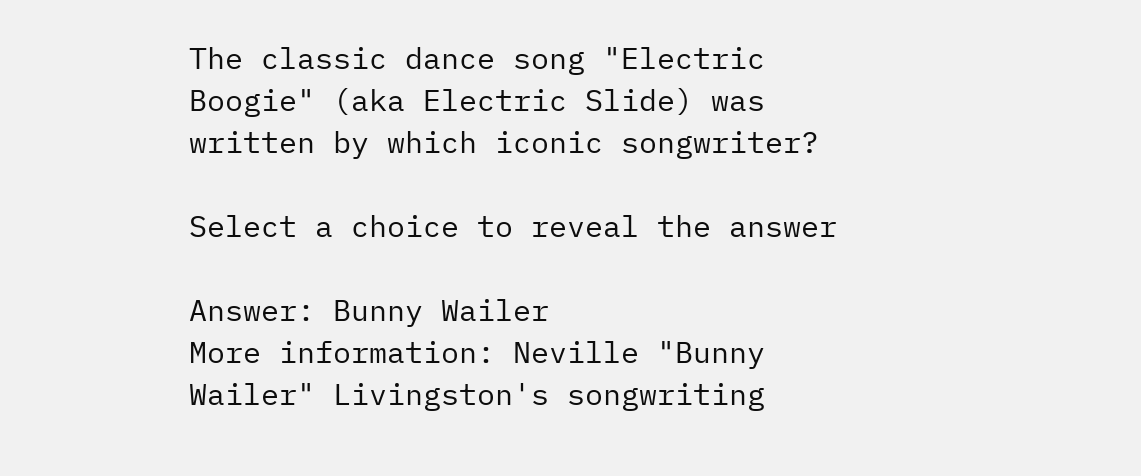The classic dance song "Electric Boogie" (aka Electric Slide) was written by which iconic songwriter?

Select a choice to reveal the answer

Answer: Bunny Wailer
More information: Neville "Bunny Wailer" Livingston's songwriting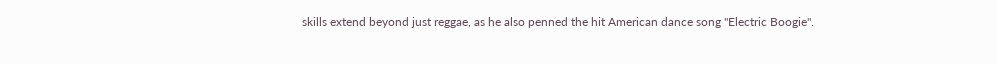skills extend beyond just reggae, as he also penned the hit American dance song "Electric Boogie".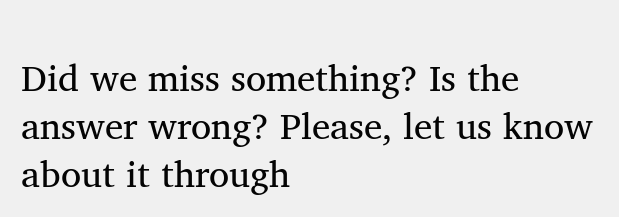Did we miss something? Is the answer wrong? Please, let us know about it through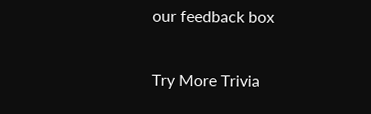our feedback box

Try More Trivia